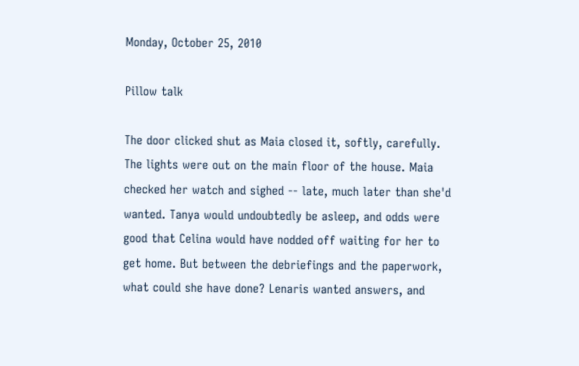Monday, October 25, 2010

Pillow talk

The door clicked shut as Maia closed it, softly, carefully. The lights were out on the main floor of the house. Maia checked her watch and sighed -- late, much later than she'd wanted. Tanya would undoubtedly be asleep, and odds were good that Celina would have nodded off waiting for her to get home. But between the debriefings and the paperwork, what could she have done? Lenaris wanted answers, and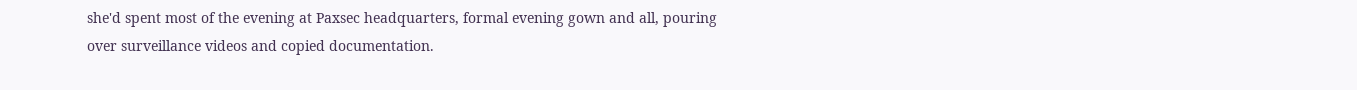she'd spent most of the evening at Paxsec headquarters, formal evening gown and all, pouring over surveillance videos and copied documentation.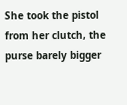She took the pistol from her clutch, the purse barely bigger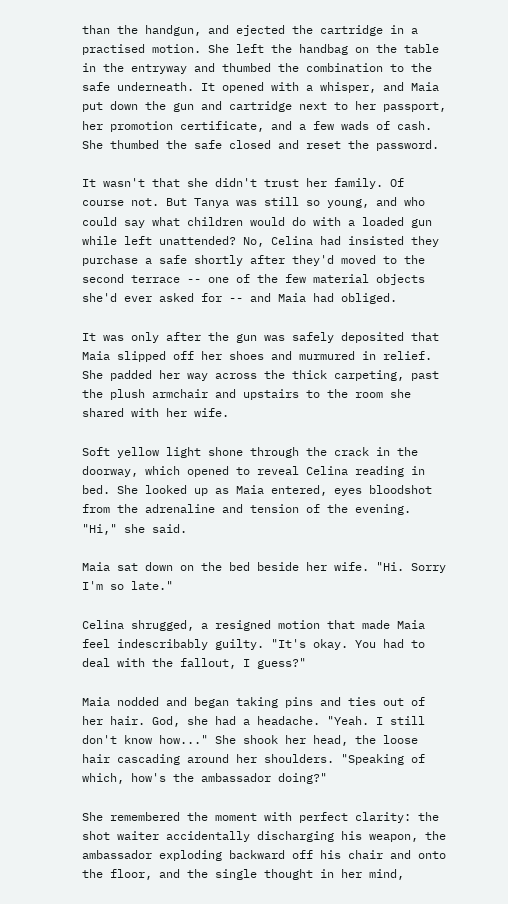than the handgun, and ejected the cartridge in a practised motion. She left the handbag on the table in the entryway and thumbed the combination to the safe underneath. It opened with a whisper, and Maia put down the gun and cartridge next to her passport, her promotion certificate, and a few wads of cash. She thumbed the safe closed and reset the password.

It wasn't that she didn't trust her family. Of course not. But Tanya was still so young, and who could say what children would do with a loaded gun while left unattended? No, Celina had insisted they purchase a safe shortly after they'd moved to the second terrace -- one of the few material objects she'd ever asked for -- and Maia had obliged.

It was only after the gun was safely deposited that Maia slipped off her shoes and murmured in relief. She padded her way across the thick carpeting, past the plush armchair and upstairs to the room she shared with her wife.

Soft yellow light shone through the crack in the doorway, which opened to reveal Celina reading in bed. She looked up as Maia entered, eyes bloodshot from the adrenaline and tension of the evening. "Hi," she said.

Maia sat down on the bed beside her wife. "Hi. Sorry I'm so late."

Celina shrugged, a resigned motion that made Maia feel indescribably guilty. "It's okay. You had to deal with the fallout, I guess?"

Maia nodded and began taking pins and ties out of her hair. God, she had a headache. "Yeah. I still don't know how..." She shook her head, the loose hair cascading around her shoulders. "Speaking of which, how's the ambassador doing?"

She remembered the moment with perfect clarity: the shot waiter accidentally discharging his weapon, the ambassador exploding backward off his chair and onto the floor, and the single thought in her mind,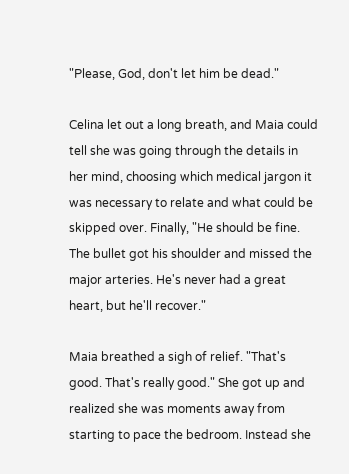"Please, God, don't let him be dead."

Celina let out a long breath, and Maia could tell she was going through the details in her mind, choosing which medical jargon it was necessary to relate and what could be skipped over. Finally, "He should be fine. The bullet got his shoulder and missed the major arteries. He's never had a great heart, but he'll recover."

Maia breathed a sigh of relief. "That's good. That's really good." She got up and realized she was moments away from starting to pace the bedroom. Instead she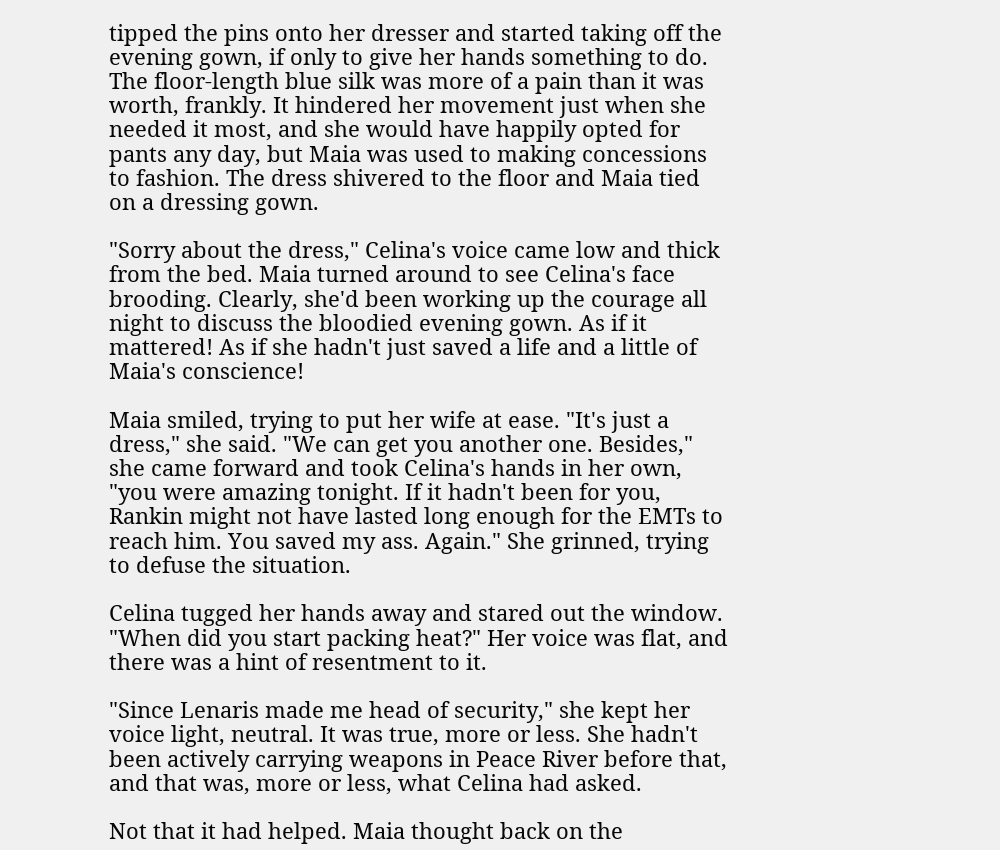tipped the pins onto her dresser and started taking off the evening gown, if only to give her hands something to do. The floor-length blue silk was more of a pain than it was worth, frankly. It hindered her movement just when she needed it most, and she would have happily opted for pants any day, but Maia was used to making concessions to fashion. The dress shivered to the floor and Maia tied on a dressing gown.

"Sorry about the dress," Celina's voice came low and thick from the bed. Maia turned around to see Celina's face brooding. Clearly, she'd been working up the courage all night to discuss the bloodied evening gown. As if it mattered! As if she hadn't just saved a life and a little of Maia's conscience!

Maia smiled, trying to put her wife at ease. "It's just a dress," she said. "We can get you another one. Besides," she came forward and took Celina's hands in her own, "you were amazing tonight. If it hadn't been for you, Rankin might not have lasted long enough for the EMTs to reach him. You saved my ass. Again." She grinned, trying to defuse the situation.

Celina tugged her hands away and stared out the window. "When did you start packing heat?" Her voice was flat, and there was a hint of resentment to it.

"Since Lenaris made me head of security," she kept her voice light, neutral. It was true, more or less. She hadn't been actively carrying weapons in Peace River before that, and that was, more or less, what Celina had asked.

Not that it had helped. Maia thought back on the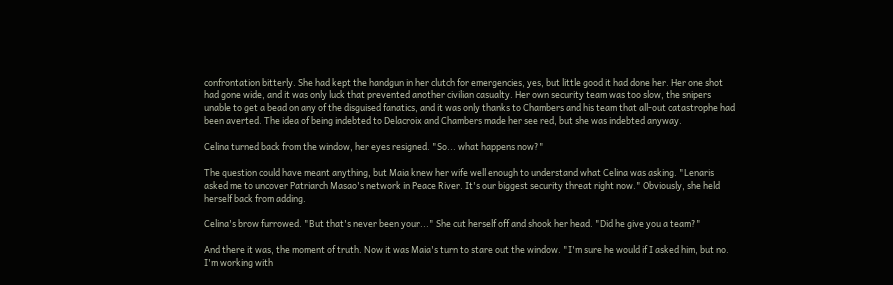confrontation bitterly. She had kept the handgun in her clutch for emergencies, yes, but little good it had done her. Her one shot had gone wide, and it was only luck that prevented another civilian casualty. Her own security team was too slow, the snipers unable to get a bead on any of the disguised fanatics, and it was only thanks to Chambers and his team that all-out catastrophe had been averted. The idea of being indebted to Delacroix and Chambers made her see red, but she was indebted anyway.

Celina turned back from the window, her eyes resigned. "So... what happens now?"

The question could have meant anything, but Maia knew her wife well enough to understand what Celina was asking. "Lenaris asked me to uncover Patriarch Masao's network in Peace River. It's our biggest security threat right now." Obviously, she held herself back from adding.

Celina's brow furrowed. "But that's never been your..." She cut herself off and shook her head. "Did he give you a team?"

And there it was, the moment of truth. Now it was Maia's turn to stare out the window. "I'm sure he would if I asked him, but no. I'm working with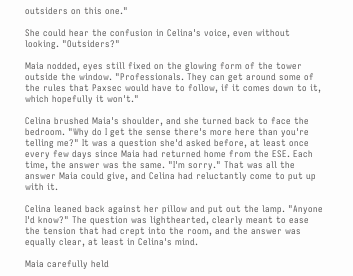outsiders on this one."

She could hear the confusion in Celina's voice, even without looking. "Outsiders?"

Maia nodded, eyes still fixed on the glowing form of the tower outside the window. "Professionals. They can get around some of the rules that Paxsec would have to follow, if it comes down to it, which hopefully it won't."

Celina brushed Maia's shoulder, and she turned back to face the bedroom. "Why do I get the sense there's more here than you're telling me?" It was a question she'd asked before, at least once every few days since Maia had returned home from the ESE. Each time, the answer was the same. "I'm sorry." That was all the answer Maia could give, and Celina had reluctantly come to put up with it.

Celina leaned back against her pillow and put out the lamp. "Anyone I'd know?" The question was lighthearted, clearly meant to ease the tension that had crept into the room, and the answer was equally clear, at least in Celina's mind.

Maia carefully held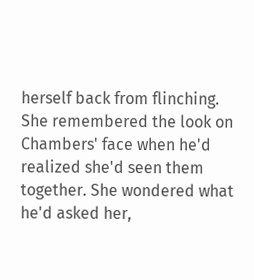herself back from flinching. She remembered the look on Chambers' face when he'd realized she'd seen them together. She wondered what he'd asked her,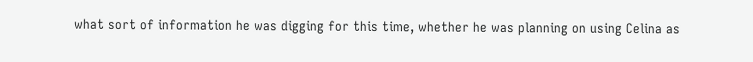what sort of information he was digging for this time, whether he was planning on using Celina as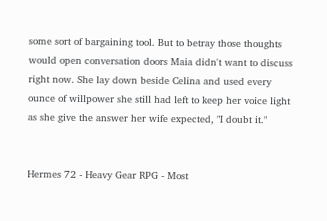some sort of bargaining tool. But to betray those thoughts would open conversation doors Maia didn't want to discuss right now. She lay down beside Celina and used every ounce of willpower she still had left to keep her voice light as she give the answer her wife expected, "I doubt it."


Hermes 72 - Heavy Gear RPG - Most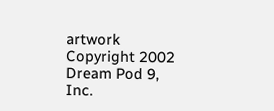artwork Copyright 2002 Dream Pod 9, Inc.